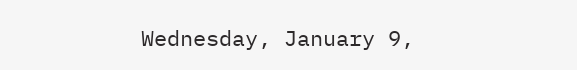Wednesday, January 9,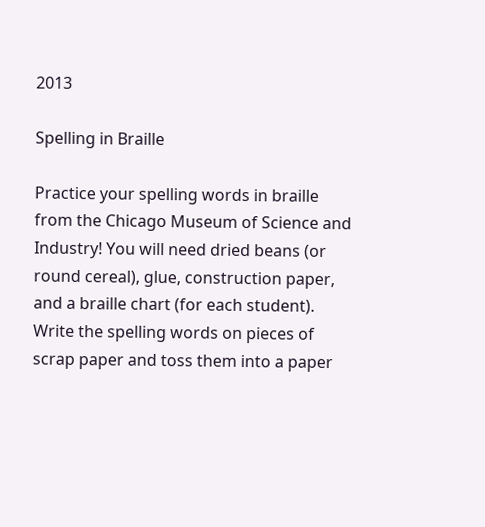2013

Spelling in Braille

Practice your spelling words in braille from the Chicago Museum of Science and Industry! You will need dried beans (or round cereal), glue, construction paper, and a braille chart (for each student). Write the spelling words on pieces of scrap paper and toss them into a paper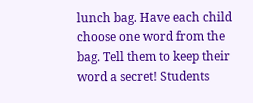lunch bag. Have each child choose one word from the bag. Tell them to keep their word a secret! Students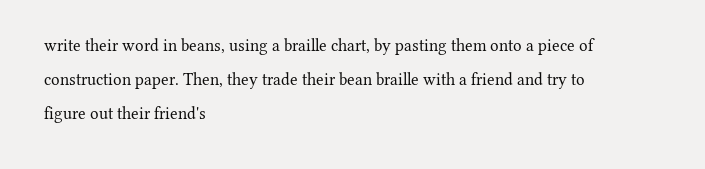write their word in beans, using a braille chart, by pasting them onto a piece of construction paper. Then, they trade their bean braille with a friend and try to figure out their friend's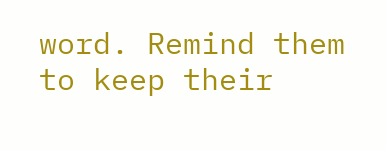word. Remind them to keep their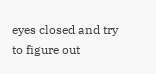eyes closed and try to figure out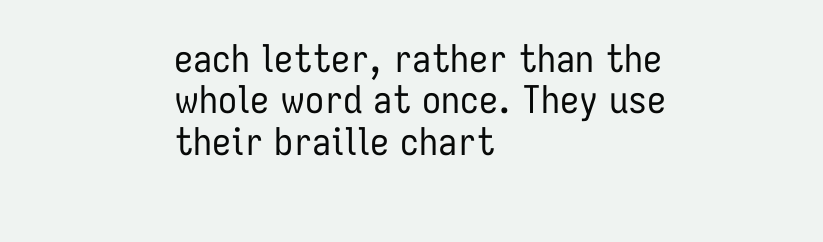each letter, rather than the whole word at once. They use their braille chart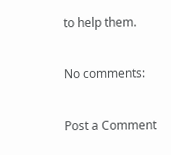to help them.

No comments:

Post a Comment